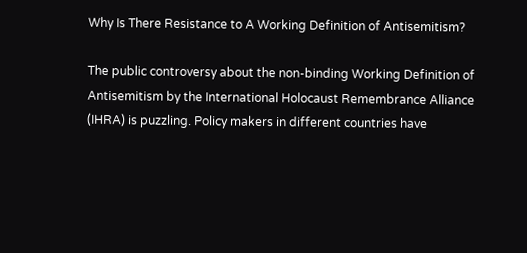Why Is There Resistance to A Working Definition of Antisemitism?

The public controversy about the non-binding Working Definition of Antisemitism by the International Holocaust Remembrance Alliance (IHRA) is puzzling. Policy makers in different countries have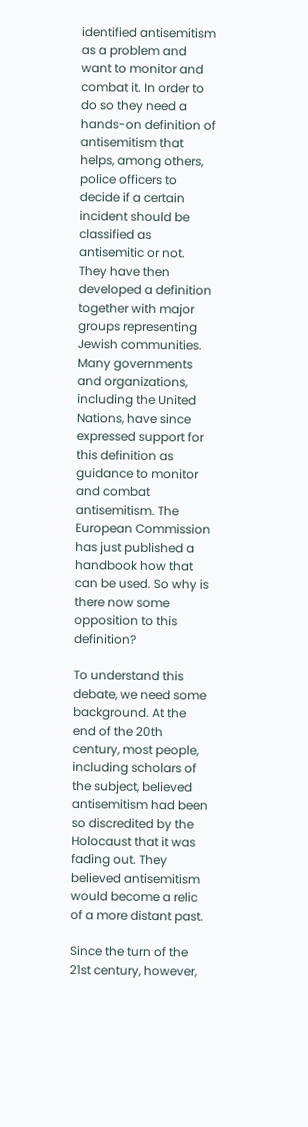identified antisemitism as a problem and want to monitor and combat it. In order to do so they need a hands-on definition of antisemitism that helps, among others, police officers to decide if a certain incident should be classified as antisemitic or not. They have then developed a definition together with major groups representing Jewish communities. Many governments and organizations, including the United Nations, have since expressed support for this definition as guidance to monitor and combat antisemitism. The European Commission has just published a handbook how that can be used. So why is there now some opposition to this definition?

To understand this debate, we need some background. At the end of the 20th century, most people, including scholars of the subject, believed antisemitism had been so discredited by the Holocaust that it was fading out. They believed antisemitism would become a relic of a more distant past.

Since the turn of the 21st century, however,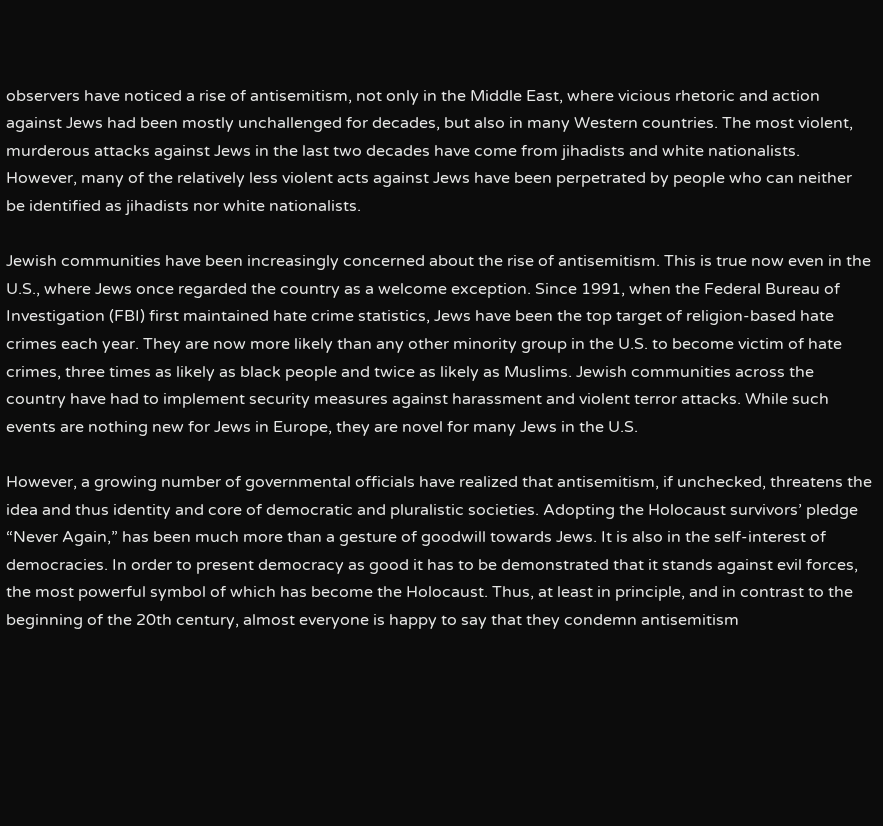observers have noticed a rise of antisemitism, not only in the Middle East, where vicious rhetoric and action against Jews had been mostly unchallenged for decades, but also in many Western countries. The most violent, murderous attacks against Jews in the last two decades have come from jihadists and white nationalists. However, many of the relatively less violent acts against Jews have been perpetrated by people who can neither be identified as jihadists nor white nationalists.

Jewish communities have been increasingly concerned about the rise of antisemitism. This is true now even in the U.S., where Jews once regarded the country as a welcome exception. Since 1991, when the Federal Bureau of Investigation (FBI) first maintained hate crime statistics, Jews have been the top target of religion-based hate crimes each year. They are now more likely than any other minority group in the U.S. to become victim of hate crimes, three times as likely as black people and twice as likely as Muslims. Jewish communities across the country have had to implement security measures against harassment and violent terror attacks. While such events are nothing new for Jews in Europe, they are novel for many Jews in the U.S.

However, a growing number of governmental officials have realized that antisemitism, if unchecked, threatens the idea and thus identity and core of democratic and pluralistic societies. Adopting the Holocaust survivors’ pledge “Never Again,” has been much more than a gesture of goodwill towards Jews. It is also in the self-interest of democracies. In order to present democracy as good it has to be demonstrated that it stands against evil forces, the most powerful symbol of which has become the Holocaust. Thus, at least in principle, and in contrast to the beginning of the 20th century, almost everyone is happy to say that they condemn antisemitism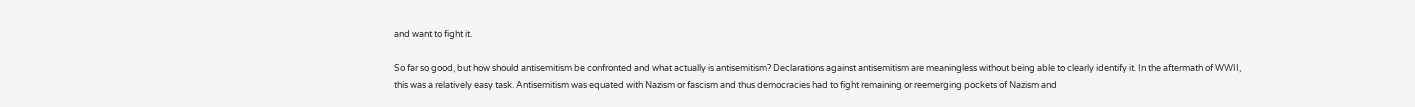and want to fight it.

So far so good, but how should antisemitism be confronted and what actually is antisemitism? Declarations against antisemitism are meaningless without being able to clearly identify it. In the aftermath of WWII, this was a relatively easy task. Antisemitism was equated with Nazism or fascism and thus democracies had to fight remaining or reemerging pockets of Nazism and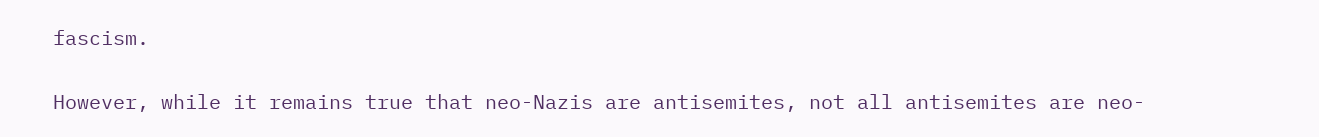fascism.

However, while it remains true that neo-Nazis are antisemites, not all antisemites are neo-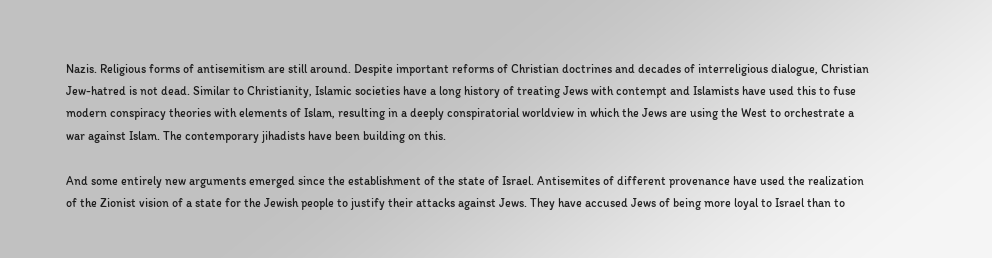Nazis. Religious forms of antisemitism are still around. Despite important reforms of Christian doctrines and decades of interreligious dialogue, Christian Jew-hatred is not dead. Similar to Christianity, Islamic societies have a long history of treating Jews with contempt and Islamists have used this to fuse modern conspiracy theories with elements of Islam, resulting in a deeply conspiratorial worldview in which the Jews are using the West to orchestrate a war against Islam. The contemporary jihadists have been building on this.

And some entirely new arguments emerged since the establishment of the state of Israel. Antisemites of different provenance have used the realization of the Zionist vision of a state for the Jewish people to justify their attacks against Jews. They have accused Jews of being more loyal to Israel than to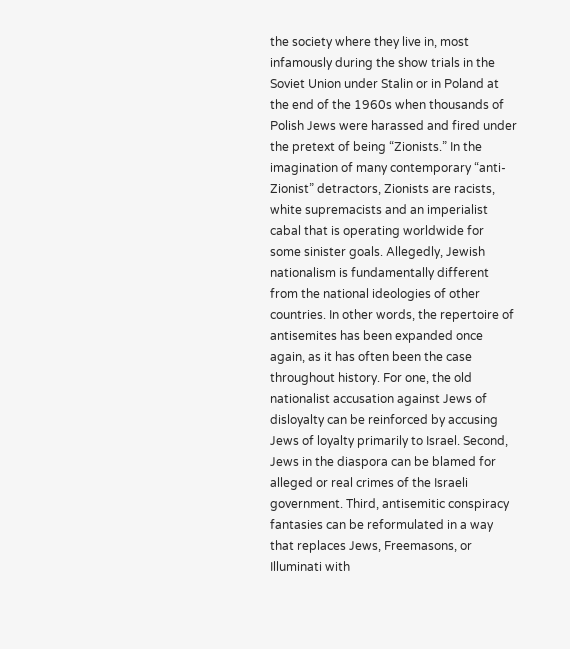the society where they live in, most infamously during the show trials in the Soviet Union under Stalin or in Poland at the end of the 1960s when thousands of Polish Jews were harassed and fired under the pretext of being “Zionists.” In the imagination of many contemporary “anti-Zionist” detractors, Zionists are racists, white supremacists and an imperialist cabal that is operating worldwide for some sinister goals. Allegedly, Jewish nationalism is fundamentally different from the national ideologies of other countries. In other words, the repertoire of antisemites has been expanded once again, as it has often been the case throughout history. For one, the old nationalist accusation against Jews of disloyalty can be reinforced by accusing Jews of loyalty primarily to Israel. Second, Jews in the diaspora can be blamed for alleged or real crimes of the Israeli government. Third, antisemitic conspiracy fantasies can be reformulated in a way that replaces Jews, Freemasons, or Illuminati with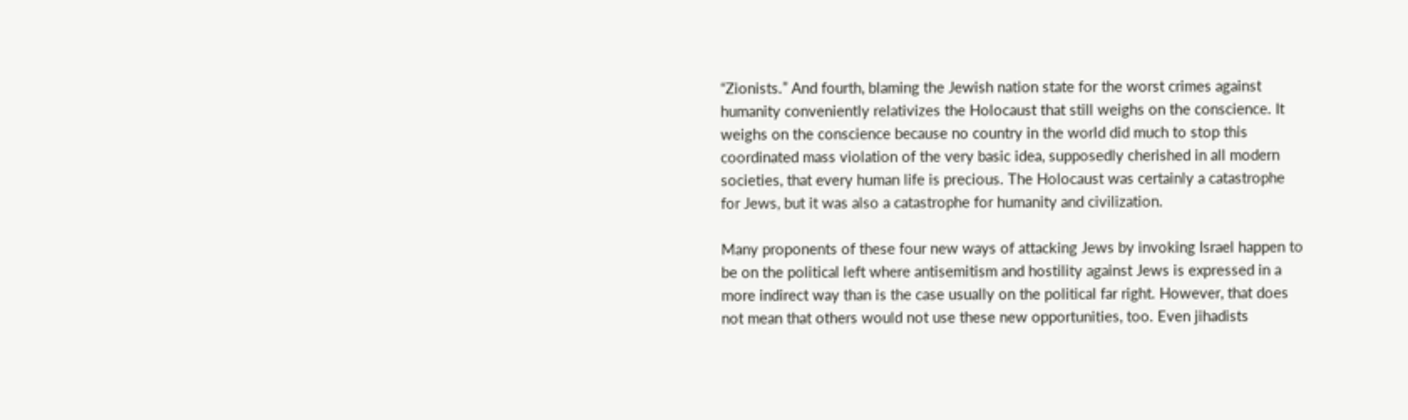“Zionists.” And fourth, blaming the Jewish nation state for the worst crimes against humanity conveniently relativizes the Holocaust that still weighs on the conscience. It weighs on the conscience because no country in the world did much to stop this coordinated mass violation of the very basic idea, supposedly cherished in all modern societies, that every human life is precious. The Holocaust was certainly a catastrophe for Jews, but it was also a catastrophe for humanity and civilization.

Many proponents of these four new ways of attacking Jews by invoking Israel happen to be on the political left where antisemitism and hostility against Jews is expressed in a more indirect way than is the case usually on the political far right. However, that does not mean that others would not use these new opportunities, too. Even jihadists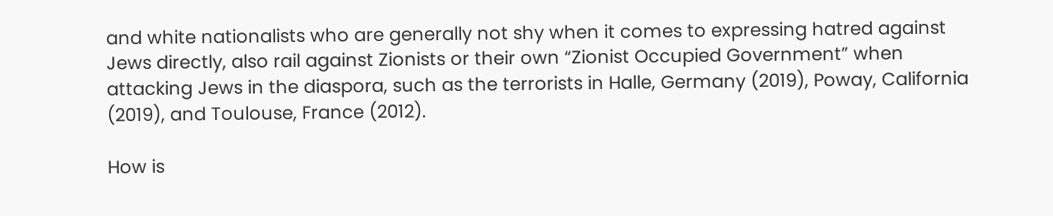and white nationalists who are generally not shy when it comes to expressing hatred against Jews directly, also rail against Zionists or their own “Zionist Occupied Government” when attacking Jews in the diaspora, such as the terrorists in Halle, Germany (2019), Poway, California (2019), and Toulouse, France (2012).

How is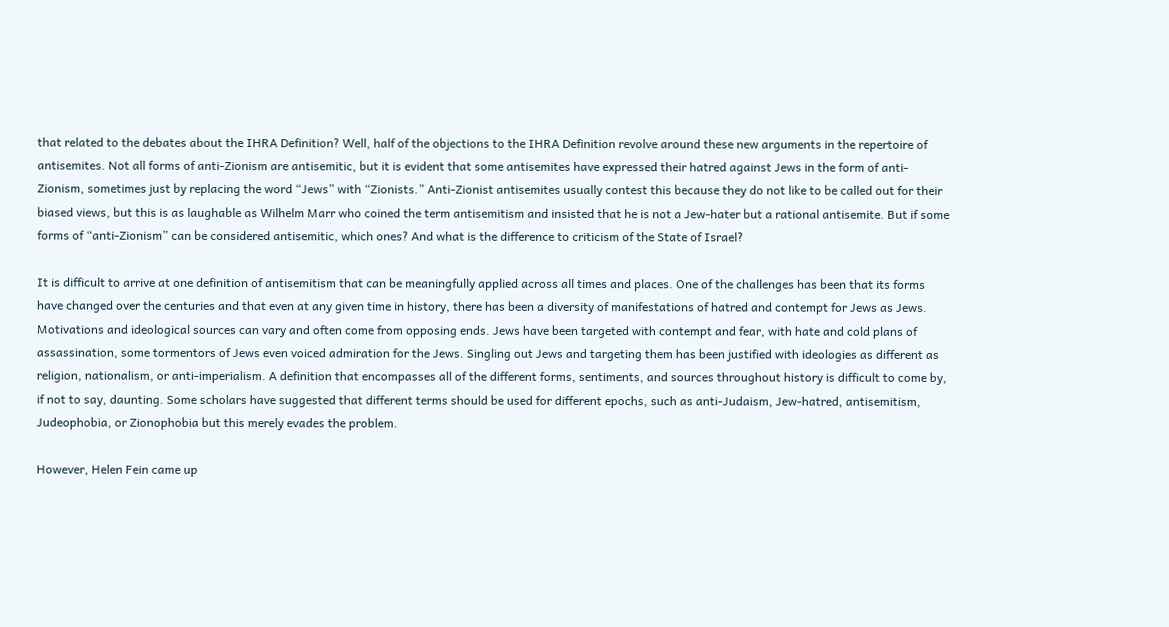that related to the debates about the IHRA Definition? Well, half of the objections to the IHRA Definition revolve around these new arguments in the repertoire of antisemites. Not all forms of anti-Zionism are antisemitic, but it is evident that some antisemites have expressed their hatred against Jews in the form of anti-Zionism, sometimes just by replacing the word “Jews” with “Zionists.” Anti-Zionist antisemites usually contest this because they do not like to be called out for their biased views, but this is as laughable as Wilhelm Marr who coined the term antisemitism and insisted that he is not a Jew-hater but a rational antisemite. But if some forms of “anti-Zionism” can be considered antisemitic, which ones? And what is the difference to criticism of the State of Israel?

It is difficult to arrive at one definition of antisemitism that can be meaningfully applied across all times and places. One of the challenges has been that its forms have changed over the centuries and that even at any given time in history, there has been a diversity of manifestations of hatred and contempt for Jews as Jews. Motivations and ideological sources can vary and often come from opposing ends. Jews have been targeted with contempt and fear, with hate and cold plans of assassination, some tormentors of Jews even voiced admiration for the Jews. Singling out Jews and targeting them has been justified with ideologies as different as religion, nationalism, or anti-imperialism. A definition that encompasses all of the different forms, sentiments, and sources throughout history is difficult to come by, if not to say, daunting. Some scholars have suggested that different terms should be used for different epochs, such as anti-Judaism, Jew-hatred, antisemitism, Judeophobia, or Zionophobia but this merely evades the problem.

However, Helen Fein came up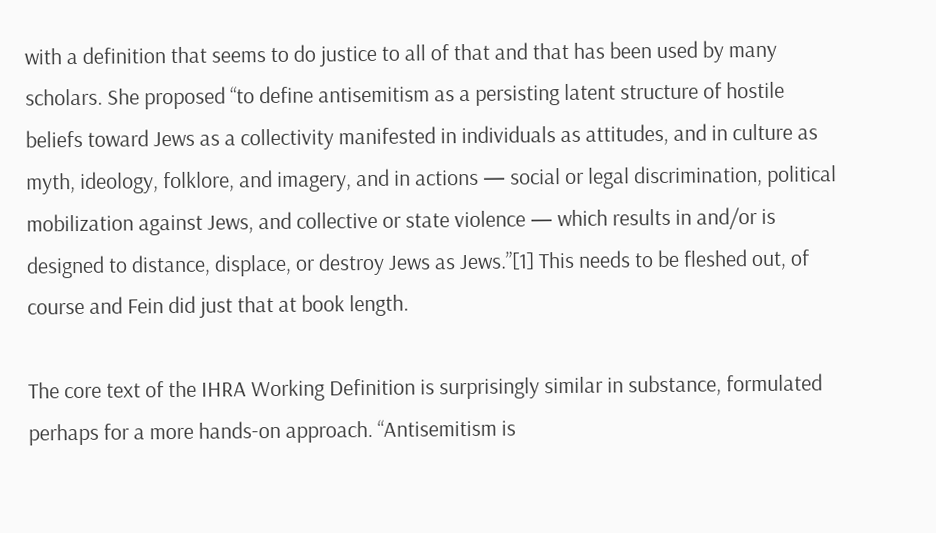with a definition that seems to do justice to all of that and that has been used by many scholars. She proposed “to define antisemitism as a persisting latent structure of hostile beliefs toward Jews as a collectivity manifested in individuals as attitudes, and in culture as myth, ideology, folklore, and imagery, and in actions — social or legal discrimination, political mobilization against Jews, and collective or state violence — which results in and/or is designed to distance, displace, or destroy Jews as Jews.”[1] This needs to be fleshed out, of course and Fein did just that at book length.

The core text of the IHRA Working Definition is surprisingly similar in substance, formulated perhaps for a more hands-on approach. “Antisemitism is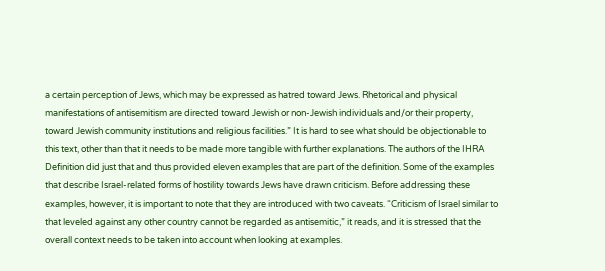a certain perception of Jews, which may be expressed as hatred toward Jews. Rhetorical and physical manifestations of antisemitism are directed toward Jewish or non-Jewish individuals and/or their property, toward Jewish community institutions and religious facilities.” It is hard to see what should be objectionable to this text, other than that it needs to be made more tangible with further explanations. The authors of the IHRA Definition did just that and thus provided eleven examples that are part of the definition. Some of the examples that describe Israel-related forms of hostility towards Jews have drawn criticism. Before addressing these examples, however, it is important to note that they are introduced with two caveats. “Criticism of Israel similar to that leveled against any other country cannot be regarded as antisemitic,” it reads, and it is stressed that the overall context needs to be taken into account when looking at examples.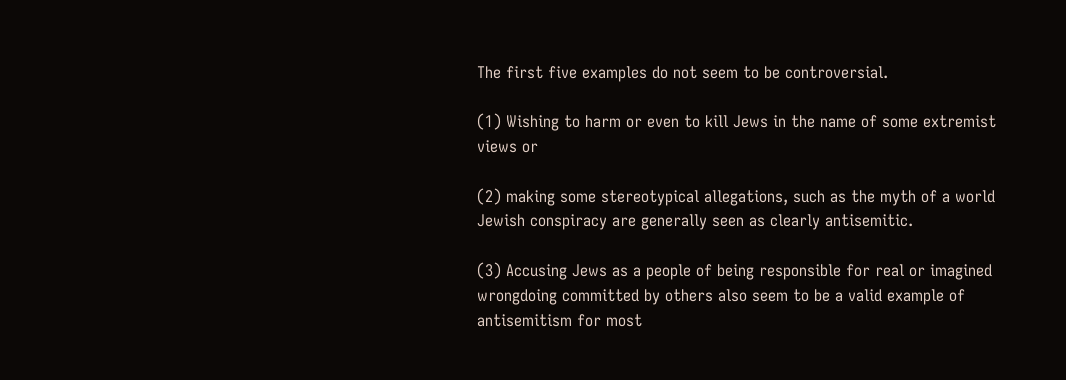The first five examples do not seem to be controversial.

(1) Wishing to harm or even to kill Jews in the name of some extremist views or

(2) making some stereotypical allegations, such as the myth of a world Jewish conspiracy are generally seen as clearly antisemitic.

(3) Accusing Jews as a people of being responsible for real or imagined wrongdoing committed by others also seem to be a valid example of antisemitism for most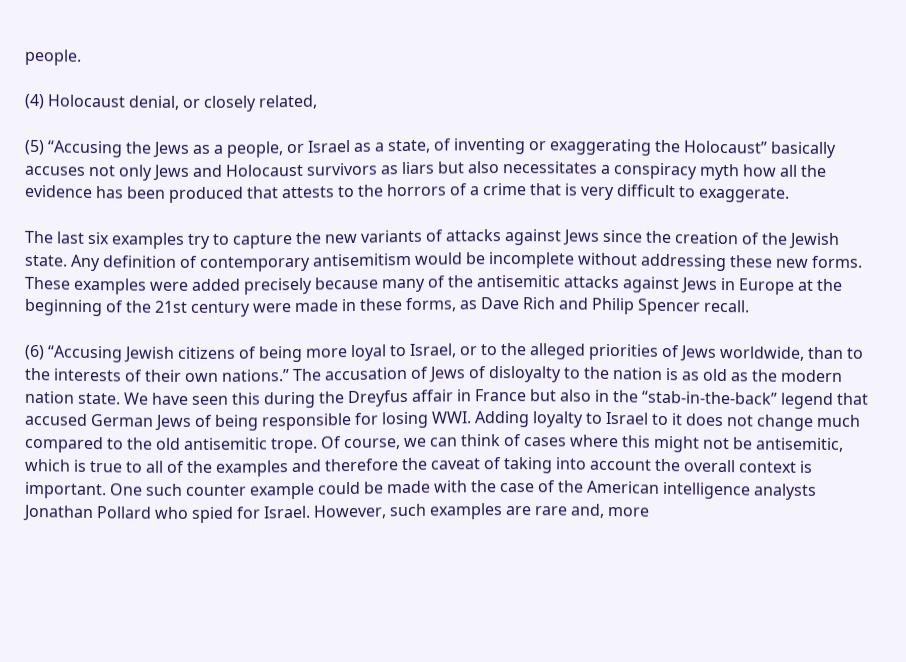people.

(4) Holocaust denial, or closely related,

(5) “Accusing the Jews as a people, or Israel as a state, of inventing or exaggerating the Holocaust” basically accuses not only Jews and Holocaust survivors as liars but also necessitates a conspiracy myth how all the evidence has been produced that attests to the horrors of a crime that is very difficult to exaggerate.

The last six examples try to capture the new variants of attacks against Jews since the creation of the Jewish state. Any definition of contemporary antisemitism would be incomplete without addressing these new forms. These examples were added precisely because many of the antisemitic attacks against Jews in Europe at the beginning of the 21st century were made in these forms, as Dave Rich and Philip Spencer recall.

(6) “Accusing Jewish citizens of being more loyal to Israel, or to the alleged priorities of Jews worldwide, than to the interests of their own nations.” The accusation of Jews of disloyalty to the nation is as old as the modern nation state. We have seen this during the Dreyfus affair in France but also in the “stab-in-the-back” legend that accused German Jews of being responsible for losing WWI. Adding loyalty to Israel to it does not change much compared to the old antisemitic trope. Of course, we can think of cases where this might not be antisemitic, which is true to all of the examples and therefore the caveat of taking into account the overall context is important. One such counter example could be made with the case of the American intelligence analysts Jonathan Pollard who spied for Israel. However, such examples are rare and, more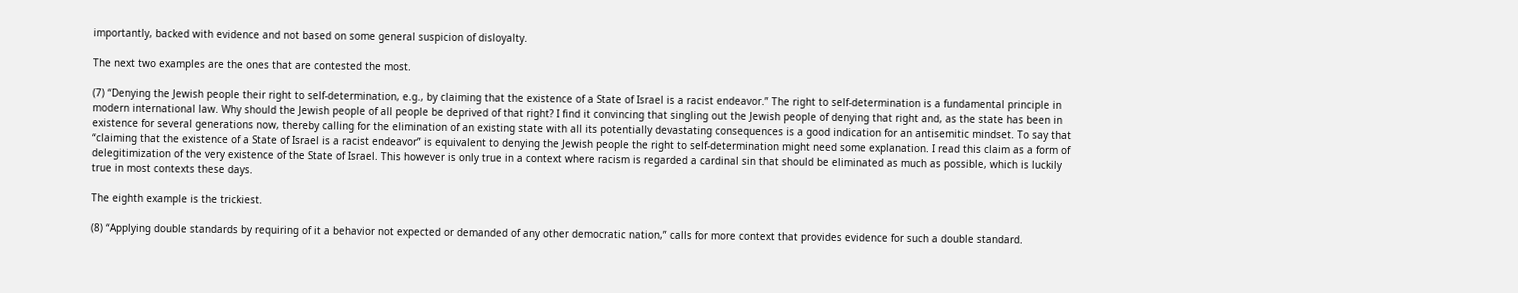importantly, backed with evidence and not based on some general suspicion of disloyalty.

The next two examples are the ones that are contested the most.

(7) “Denying the Jewish people their right to self-determination, e.g., by claiming that the existence of a State of Israel is a racist endeavor.” The right to self-determination is a fundamental principle in modern international law. Why should the Jewish people of all people be deprived of that right? I find it convincing that singling out the Jewish people of denying that right and, as the state has been in existence for several generations now, thereby calling for the elimination of an existing state with all its potentially devastating consequences is a good indication for an antisemitic mindset. To say that “claiming that the existence of a State of Israel is a racist endeavor” is equivalent to denying the Jewish people the right to self-determination might need some explanation. I read this claim as a form of delegitimization of the very existence of the State of Israel. This however is only true in a context where racism is regarded a cardinal sin that should be eliminated as much as possible, which is luckily true in most contexts these days.

The eighth example is the trickiest.

(8) “Applying double standards by requiring of it a behavior not expected or demanded of any other democratic nation,” calls for more context that provides evidence for such a double standard.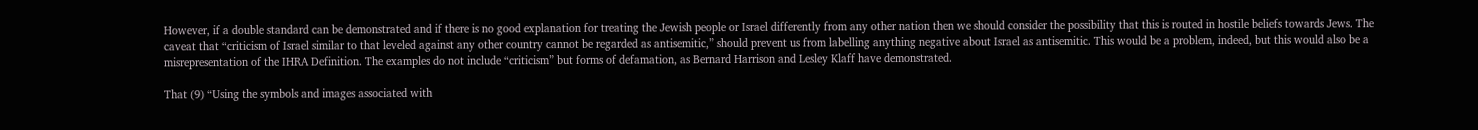However, if a double standard can be demonstrated and if there is no good explanation for treating the Jewish people or Israel differently from any other nation then we should consider the possibility that this is routed in hostile beliefs towards Jews. The caveat that “criticism of Israel similar to that leveled against any other country cannot be regarded as antisemitic,” should prevent us from labelling anything negative about Israel as antisemitic. This would be a problem, indeed, but this would also be a misrepresentation of the IHRA Definition. The examples do not include “criticism” but forms of defamation, as Bernard Harrison and Lesley Klaff have demonstrated.

That (9) “Using the symbols and images associated with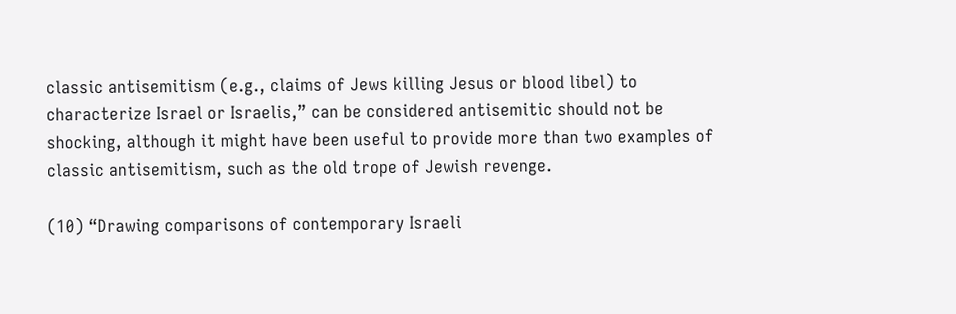classic antisemitism (e.g., claims of Jews killing Jesus or blood libel) to characterize Israel or Israelis,” can be considered antisemitic should not be shocking, although it might have been useful to provide more than two examples of classic antisemitism, such as the old trope of Jewish revenge.

(10) “Drawing comparisons of contemporary Israeli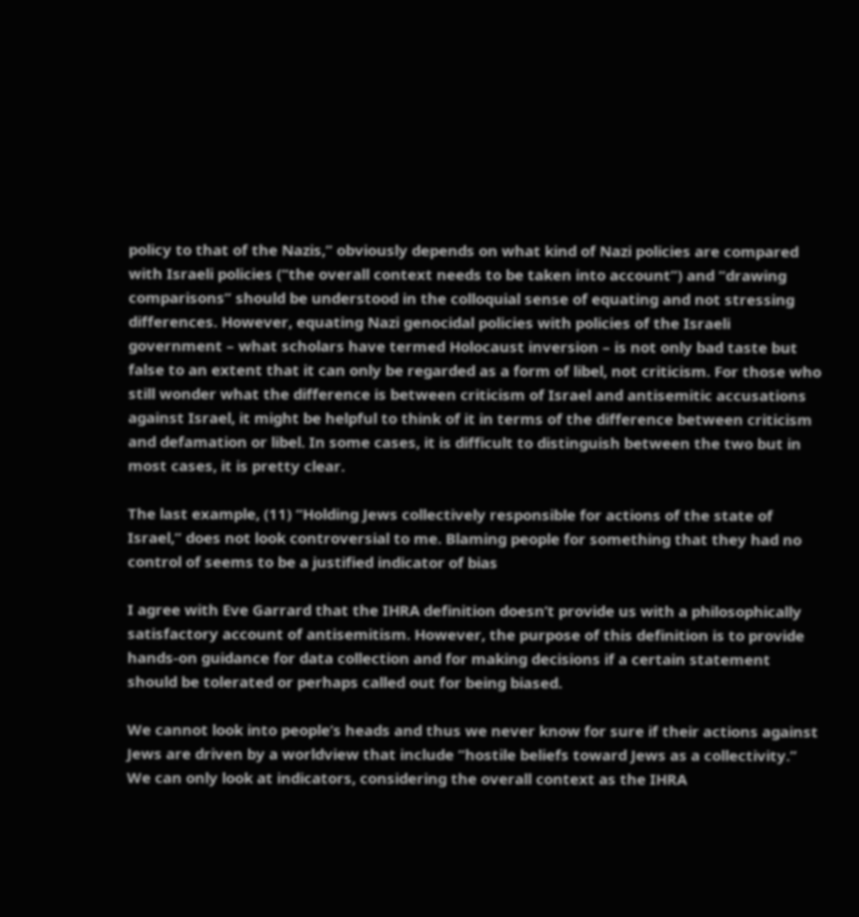policy to that of the Nazis,” obviously depends on what kind of Nazi policies are compared with Israeli policies (“the overall context needs to be taken into account”) and “drawing comparisons” should be understood in the colloquial sense of equating and not stressing differences. However, equating Nazi genocidal policies with policies of the Israeli government – what scholars have termed Holocaust inversion – is not only bad taste but false to an extent that it can only be regarded as a form of libel, not criticism. For those who still wonder what the difference is between criticism of Israel and antisemitic accusations against Israel, it might be helpful to think of it in terms of the difference between criticism and defamation or libel. In some cases, it is difficult to distinguish between the two but in most cases, it is pretty clear.

The last example, (11) “Holding Jews collectively responsible for actions of the state of Israel,” does not look controversial to me. Blaming people for something that they had no control of seems to be a justified indicator of bias

I agree with Eve Garrard that the IHRA definition doesn’t provide us with a philosophically satisfactory account of antisemitism. However, the purpose of this definition is to provide hands-on guidance for data collection and for making decisions if a certain statement should be tolerated or perhaps called out for being biased.

We cannot look into people’s heads and thus we never know for sure if their actions against Jews are driven by a worldview that include “hostile beliefs toward Jews as a collectivity.” We can only look at indicators, considering the overall context as the IHRA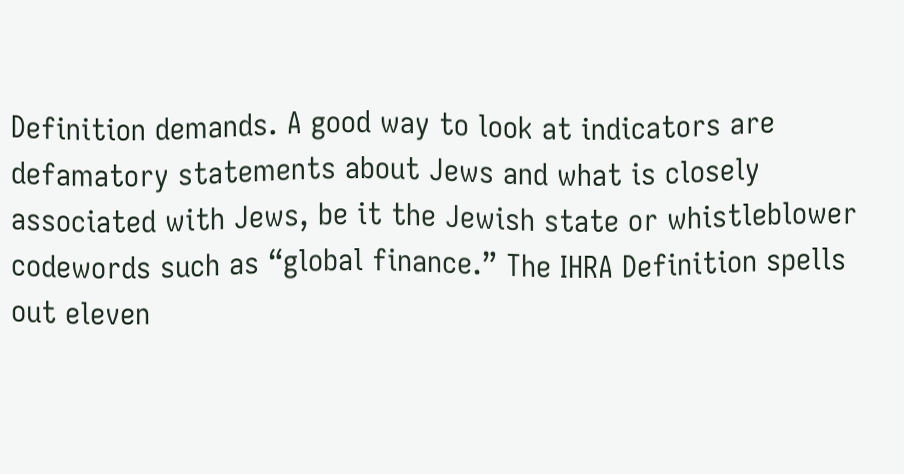Definition demands. A good way to look at indicators are defamatory statements about Jews and what is closely associated with Jews, be it the Jewish state or whistleblower codewords such as “global finance.” The IHRA Definition spells out eleven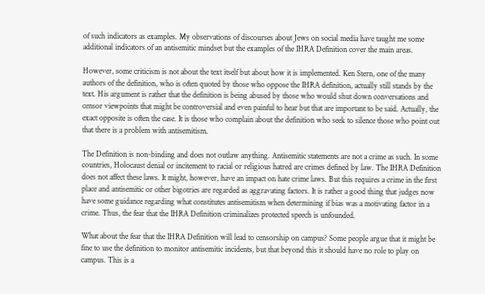of such indicators as examples. My observations of discourses about Jews on social media have taught me some additional indicators of an antisemitic mindset but the examples of the IHRA Definition cover the main areas.

However, some criticism is not about the text itself but about how it is implemented. Ken Stern, one of the many authors of the definition, who is often quoted by those who oppose the IHRA definition, actually still stands by the text. His argument is rather that the definition is being abused by those who would shut down conversations and censor viewpoints that might be controversial and even painful to hear but that are important to be said. Actually, the exact opposite is often the case. It is those who complain about the definition who seek to silence those who point out that there is a problem with antisemitism.

The Definition is non-binding and does not outlaw anything. Antisemitic statements are not a crime as such. In some countries, Holocaust denial or incitement to racial or religious hatred are crimes defined by law. The IHRA Definition does not affect these laws. It might, however, have an impact on hate crime laws. But this requires a crime in the first place and antisemitic or other bigotries are regarded as aggravating factors. It is rather a good thing that judges now have some guidance regarding what constitutes antisemitism when determining if bias was a motivating factor in a crime. Thus, the fear that the IHRA Definition criminalizes protected speech is unfounded.

What about the fear that the IHRA Definition will lead to censorship on campus? Some people argue that it might be fine to use the definition to monitor antisemitic incidents, but that beyond this it should have no role to play on campus. This is a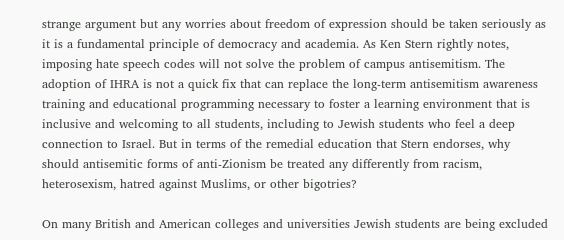strange argument but any worries about freedom of expression should be taken seriously as it is a fundamental principle of democracy and academia. As Ken Stern rightly notes, imposing hate speech codes will not solve the problem of campus antisemitism. The adoption of IHRA is not a quick fix that can replace the long-term antisemitism awareness training and educational programming necessary to foster a learning environment that is inclusive and welcoming to all students, including to Jewish students who feel a deep connection to Israel. But in terms of the remedial education that Stern endorses, why should antisemitic forms of anti-Zionism be treated any differently from racism, heterosexism, hatred against Muslims, or other bigotries?

On many British and American colleges and universities Jewish students are being excluded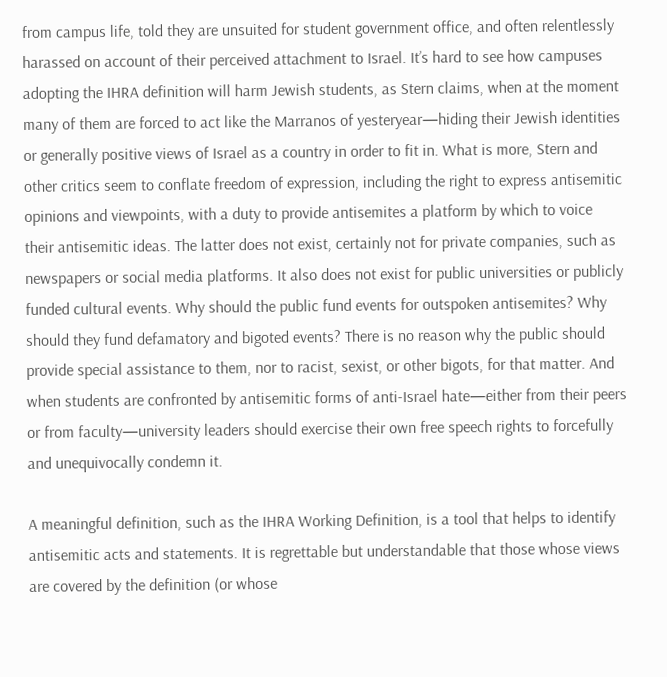from campus life, told they are unsuited for student government office, and often relentlessly harassed on account of their perceived attachment to Israel. It’s hard to see how campuses adopting the IHRA definition will harm Jewish students, as Stern claims, when at the moment many of them are forced to act like the Marranos of yesteryear—hiding their Jewish identities or generally positive views of Israel as a country in order to fit in. What is more, Stern and other critics seem to conflate freedom of expression, including the right to express antisemitic opinions and viewpoints, with a duty to provide antisemites a platform by which to voice their antisemitic ideas. The latter does not exist, certainly not for private companies, such as newspapers or social media platforms. It also does not exist for public universities or publicly funded cultural events. Why should the public fund events for outspoken antisemites? Why should they fund defamatory and bigoted events? There is no reason why the public should provide special assistance to them, nor to racist, sexist, or other bigots, for that matter. And when students are confronted by antisemitic forms of anti-Israel hate—either from their peers or from faculty—university leaders should exercise their own free speech rights to forcefully and unequivocally condemn it.

A meaningful definition, such as the IHRA Working Definition, is a tool that helps to identify antisemitic acts and statements. It is regrettable but understandable that those whose views are covered by the definition (or whose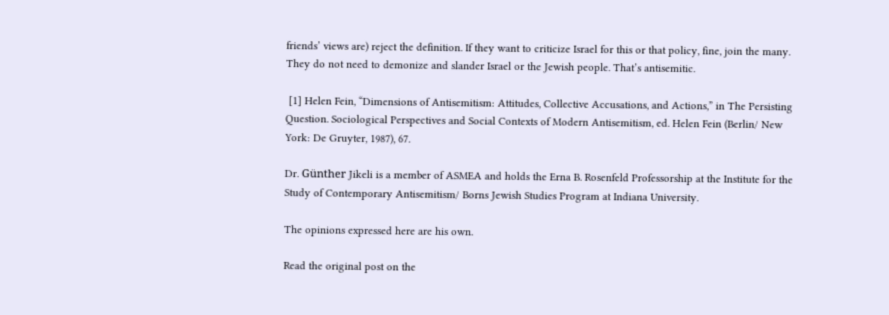friends’ views are) reject the definition. If they want to criticize Israel for this or that policy, fine, join the many. They do not need to demonize and slander Israel or the Jewish people. That’s antisemitic.

 [1] Helen Fein, “Dimensions of Antisemitism: Attitudes, Collective Accusations, and Actions,” in The Persisting Question. Sociological Perspectives and Social Contexts of Modern Antisemitism, ed. Helen Fein (Berlin/ New York: De Gruyter, 1987), 67.

Dr. Günther Jikeli is a member of ASMEA and holds the Erna B. Rosenfeld Professorship at the Institute for the Study of Contemporary Antisemitism/ Borns Jewish Studies Program at Indiana University.

The opinions expressed here are his own.

Read the original post on the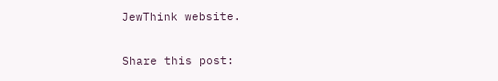JewThink website.

Share this post: